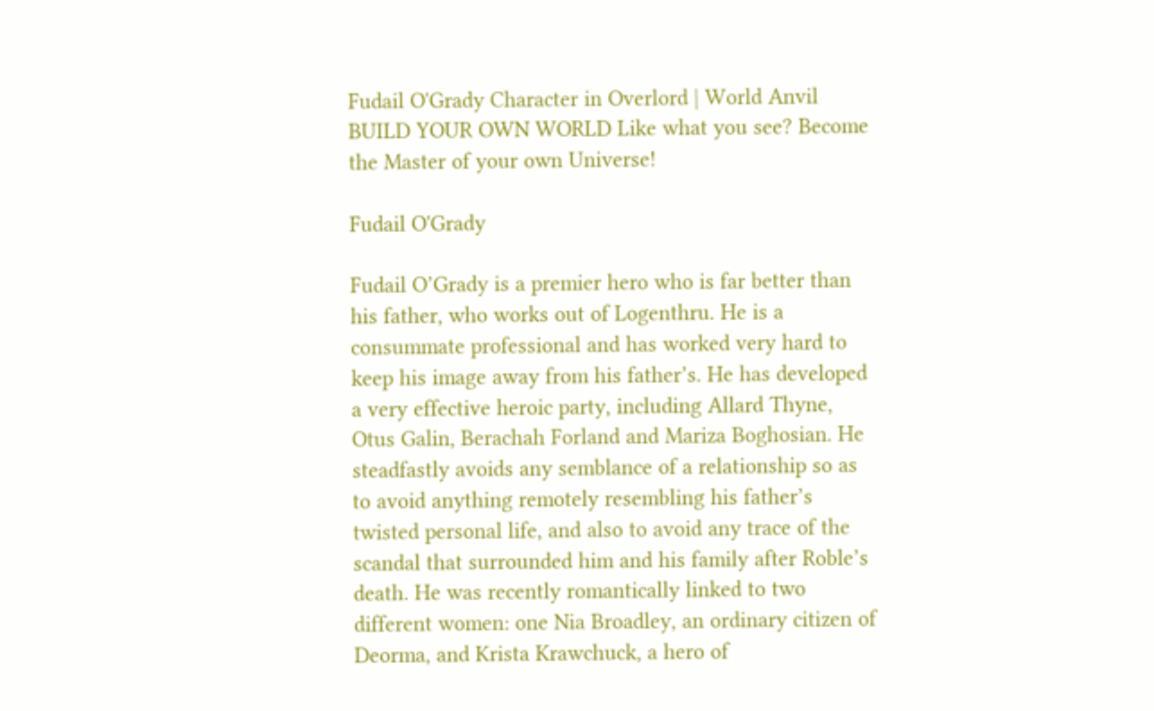Fudail O'Grady Character in Overlord | World Anvil
BUILD YOUR OWN WORLD Like what you see? Become the Master of your own Universe!

Fudail O'Grady

Fudail O’Grady is a premier hero who is far better than his father, who works out of Logenthru. He is a consummate professional and has worked very hard to keep his image away from his father’s. He has developed a very effective heroic party, including Allard Thyne, Otus Galin, Berachah Forland and Mariza Boghosian. He steadfastly avoids any semblance of a relationship so as to avoid anything remotely resembling his father’s twisted personal life, and also to avoid any trace of the scandal that surrounded him and his family after Roble’s death. He was recently romantically linked to two different women: one Nia Broadley, an ordinary citizen of Deorma, and Krista Krawchuck, a hero of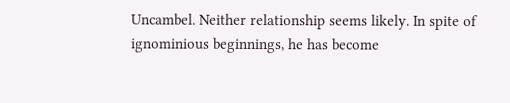Uncambel. Neither relationship seems likely. In spite of ignominious beginnings, he has become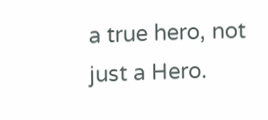a true hero, not just a Hero.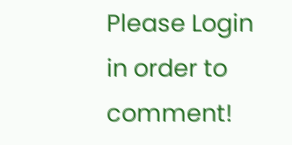Please Login in order to comment!